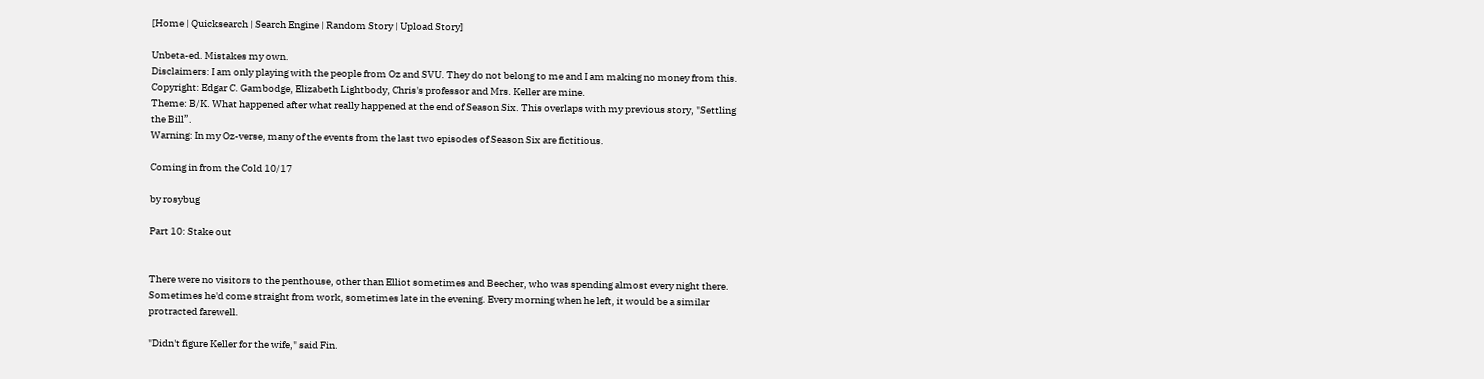[Home | Quicksearch | Search Engine | Random Story | Upload Story]

Unbeta-ed. Mistakes my own.
Disclaimers: I am only playing with the people from Oz and SVU. They do not belong to me and I am making no money from this.
Copyright: Edgar C. Gambodge, Elizabeth Lightbody, Chris's professor and Mrs. Keller are mine.
Theme: B/K. What happened after what really happened at the end of Season Six. This overlaps with my previous story, "Settling the Bill”.
Warning: In my Oz-verse, many of the events from the last two episodes of Season Six are fictitious.

Coming in from the Cold 10/17

by rosybug

Part 10: Stake out


There were no visitors to the penthouse, other than Elliot sometimes and Beecher, who was spending almost every night there. Sometimes he'd come straight from work, sometimes late in the evening. Every morning when he left, it would be a similar protracted farewell.

"Didn't figure Keller for the wife," said Fin.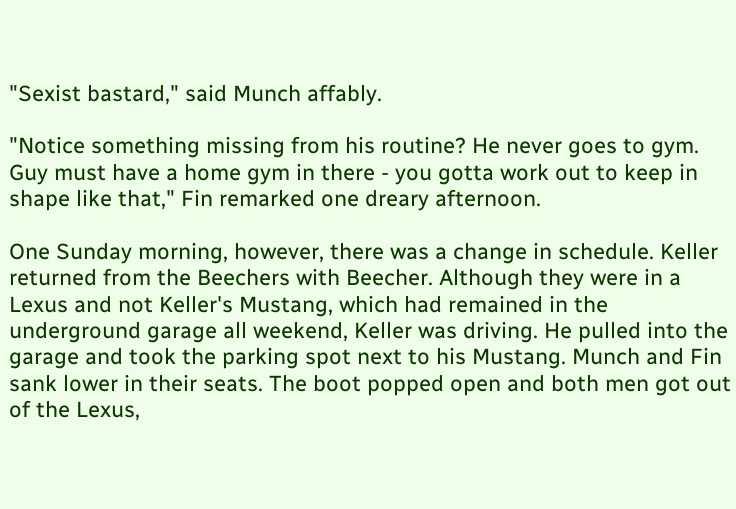"Sexist bastard," said Munch affably.

"Notice something missing from his routine? He never goes to gym. Guy must have a home gym in there - you gotta work out to keep in shape like that," Fin remarked one dreary afternoon.

One Sunday morning, however, there was a change in schedule. Keller returned from the Beechers with Beecher. Although they were in a Lexus and not Keller's Mustang, which had remained in the underground garage all weekend, Keller was driving. He pulled into the garage and took the parking spot next to his Mustang. Munch and Fin sank lower in their seats. The boot popped open and both men got out of the Lexus,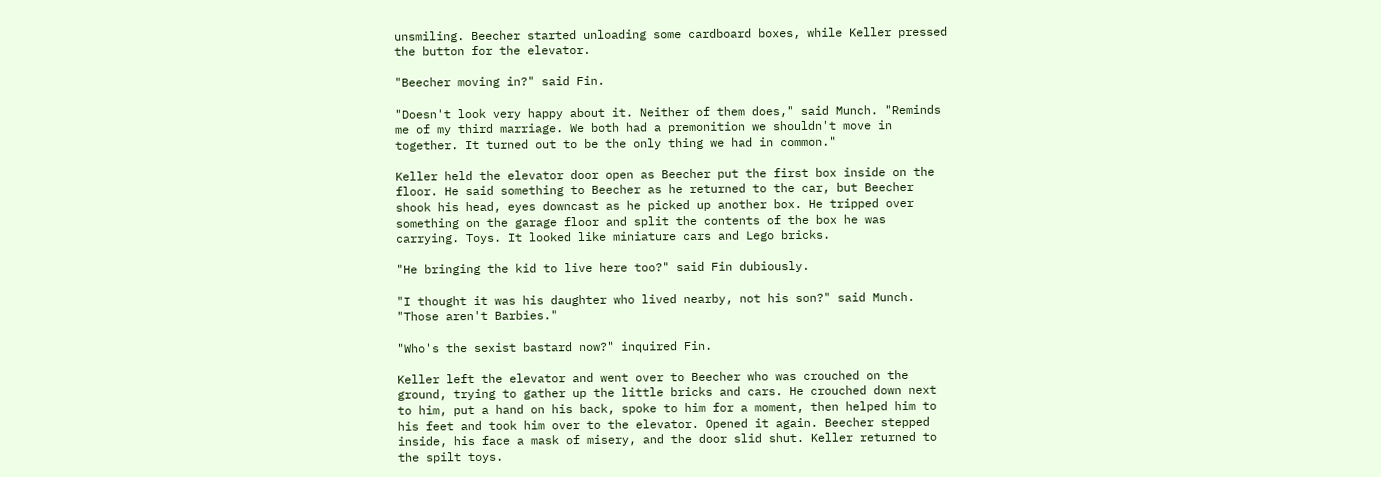unsmiling. Beecher started unloading some cardboard boxes, while Keller pressed the button for the elevator.

"Beecher moving in?" said Fin.

"Doesn't look very happy about it. Neither of them does," said Munch. "Reminds me of my third marriage. We both had a premonition we shouldn't move in together. It turned out to be the only thing we had in common."

Keller held the elevator door open as Beecher put the first box inside on the floor. He said something to Beecher as he returned to the car, but Beecher shook his head, eyes downcast as he picked up another box. He tripped over something on the garage floor and split the contents of the box he was carrying. Toys. It looked like miniature cars and Lego bricks.

"He bringing the kid to live here too?" said Fin dubiously.

"I thought it was his daughter who lived nearby, not his son?" said Munch. "Those aren't Barbies."

"Who's the sexist bastard now?" inquired Fin.

Keller left the elevator and went over to Beecher who was crouched on the ground, trying to gather up the little bricks and cars. He crouched down next to him, put a hand on his back, spoke to him for a moment, then helped him to his feet and took him over to the elevator. Opened it again. Beecher stepped inside, his face a mask of misery, and the door slid shut. Keller returned to the spilt toys.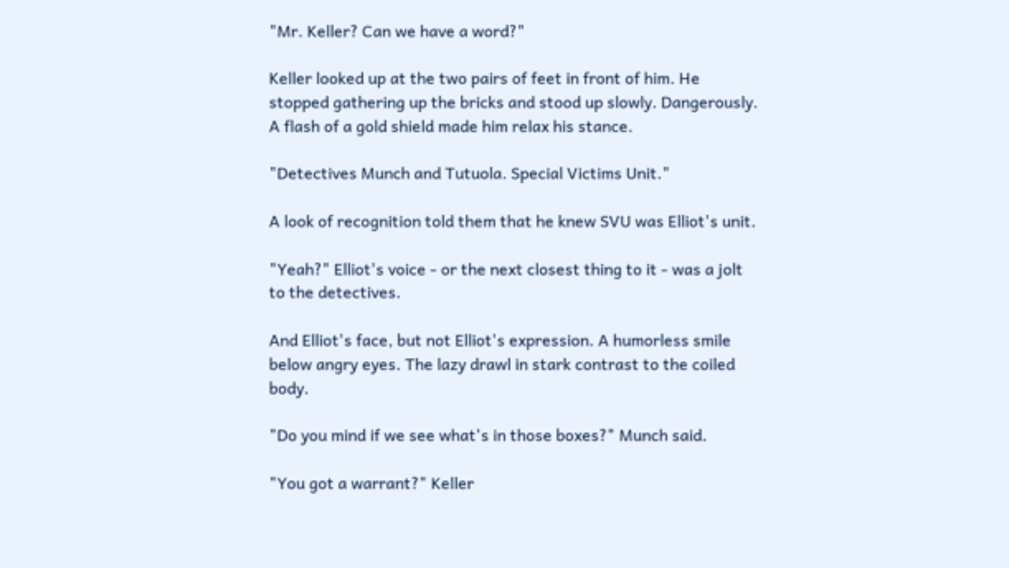"Mr. Keller? Can we have a word?"

Keller looked up at the two pairs of feet in front of him. He stopped gathering up the bricks and stood up slowly. Dangerously. A flash of a gold shield made him relax his stance.

"Detectives Munch and Tutuola. Special Victims Unit."

A look of recognition told them that he knew SVU was Elliot's unit.

"Yeah?" Elliot's voice - or the next closest thing to it - was a jolt to the detectives.

And Elliot's face, but not Elliot's expression. A humorless smile below angry eyes. The lazy drawl in stark contrast to the coiled body.

"Do you mind if we see what's in those boxes?" Munch said.

"You got a warrant?" Keller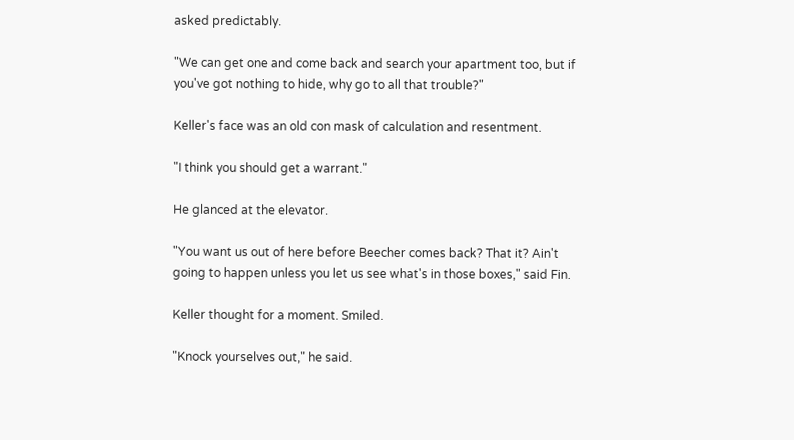asked predictably.

"We can get one and come back and search your apartment too, but if you've got nothing to hide, why go to all that trouble?"

Keller's face was an old con mask of calculation and resentment.

"I think you should get a warrant."

He glanced at the elevator.

"You want us out of here before Beecher comes back? That it? Ain't going to happen unless you let us see what's in those boxes," said Fin.

Keller thought for a moment. Smiled.

"Knock yourselves out," he said.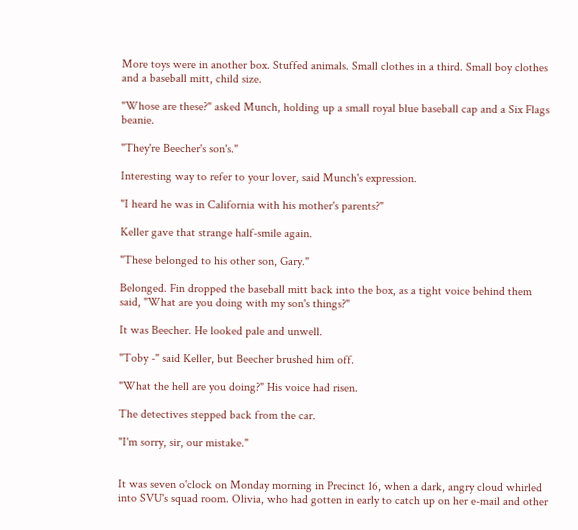More toys were in another box. Stuffed animals. Small clothes in a third. Small boy clothes and a baseball mitt, child size.

"Whose are these?" asked Munch, holding up a small royal blue baseball cap and a Six Flags beanie.

"They're Beecher's son's."

Interesting way to refer to your lover, said Munch's expression.

"I heard he was in California with his mother's parents?"

Keller gave that strange half-smile again.

"These belonged to his other son, Gary."

Belonged. Fin dropped the baseball mitt back into the box, as a tight voice behind them said, "What are you doing with my son's things?"

It was Beecher. He looked pale and unwell.

"Toby -" said Keller, but Beecher brushed him off.

"What the hell are you doing?" His voice had risen.

The detectives stepped back from the car.

"I'm sorry, sir, our mistake."


It was seven o'clock on Monday morning in Precinct 16, when a dark, angry cloud whirled into SVU's squad room. Olivia, who had gotten in early to catch up on her e-mail and other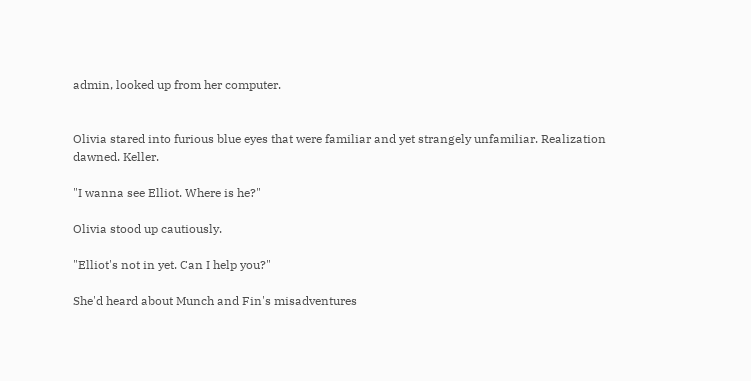admin, looked up from her computer.


Olivia stared into furious blue eyes that were familiar and yet strangely unfamiliar. Realization dawned. Keller.

"I wanna see Elliot. Where is he?"

Olivia stood up cautiously.

"Elliot's not in yet. Can I help you?"

She'd heard about Munch and Fin's misadventures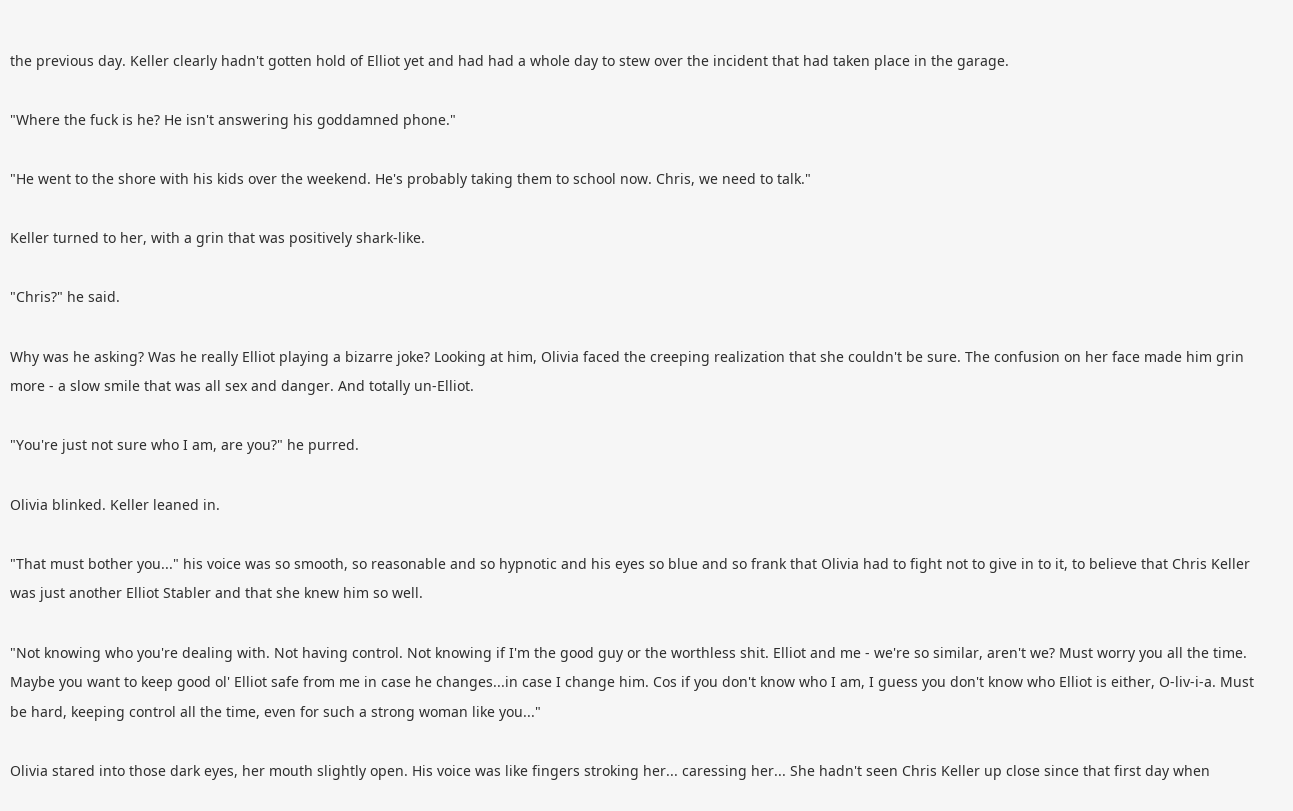the previous day. Keller clearly hadn't gotten hold of Elliot yet and had had a whole day to stew over the incident that had taken place in the garage.

"Where the fuck is he? He isn't answering his goddamned phone."

"He went to the shore with his kids over the weekend. He's probably taking them to school now. Chris, we need to talk."

Keller turned to her, with a grin that was positively shark-like.

"Chris?" he said.

Why was he asking? Was he really Elliot playing a bizarre joke? Looking at him, Olivia faced the creeping realization that she couldn't be sure. The confusion on her face made him grin more - a slow smile that was all sex and danger. And totally un-Elliot.

"You're just not sure who I am, are you?" he purred.

Olivia blinked. Keller leaned in.

"That must bother you..." his voice was so smooth, so reasonable and so hypnotic and his eyes so blue and so frank that Olivia had to fight not to give in to it, to believe that Chris Keller was just another Elliot Stabler and that she knew him so well.

"Not knowing who you're dealing with. Not having control. Not knowing if I'm the good guy or the worthless shit. Elliot and me - we're so similar, aren't we? Must worry you all the time. Maybe you want to keep good ol' Elliot safe from me in case he changes...in case I change him. Cos if you don't know who I am, I guess you don't know who Elliot is either, O-liv-i-a. Must be hard, keeping control all the time, even for such a strong woman like you..."

Olivia stared into those dark eyes, her mouth slightly open. His voice was like fingers stroking her... caressing her... She hadn't seen Chris Keller up close since that first day when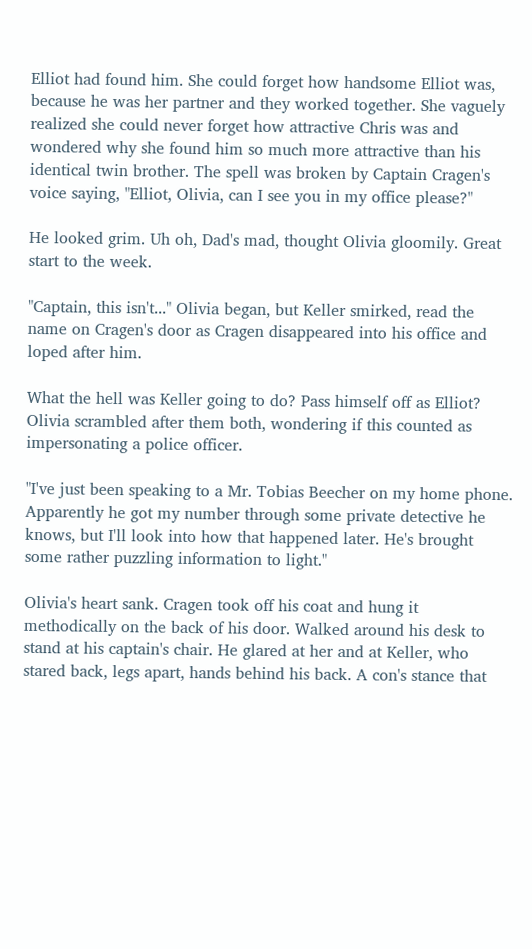Elliot had found him. She could forget how handsome Elliot was, because he was her partner and they worked together. She vaguely realized she could never forget how attractive Chris was and wondered why she found him so much more attractive than his identical twin brother. The spell was broken by Captain Cragen's voice saying, "Elliot, Olivia, can I see you in my office please?"

He looked grim. Uh oh, Dad's mad, thought Olivia gloomily. Great start to the week.

"Captain, this isn't..." Olivia began, but Keller smirked, read the name on Cragen's door as Cragen disappeared into his office and loped after him.

What the hell was Keller going to do? Pass himself off as Elliot? Olivia scrambled after them both, wondering if this counted as impersonating a police officer.

"I've just been speaking to a Mr. Tobias Beecher on my home phone. Apparently he got my number through some private detective he knows, but I'll look into how that happened later. He's brought some rather puzzling information to light."

Olivia's heart sank. Cragen took off his coat and hung it methodically on the back of his door. Walked around his desk to stand at his captain's chair. He glared at her and at Keller, who stared back, legs apart, hands behind his back. A con's stance that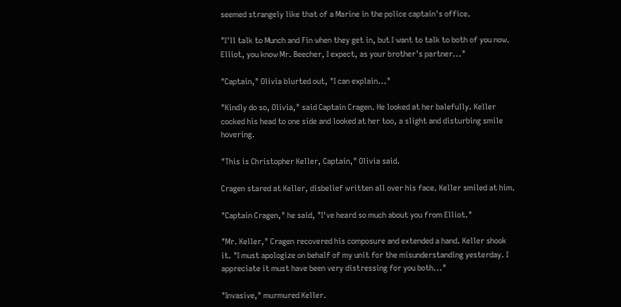seemed strangely like that of a Marine in the police captain's office.

"I'll talk to Munch and Fin when they get in, but I want to talk to both of you now. Elliot, you know Mr. Beecher, I expect, as your brother's partner..."

"Captain," Olivia blurted out, "I can explain..."

"Kindly do so, Olivia," said Captain Cragen. He looked at her balefully. Keller cocked his head to one side and looked at her too, a slight and disturbing smile hovering.

"This is Christopher Keller, Captain," Olivia said.

Cragen stared at Keller, disbelief written all over his face. Keller smiled at him.

"Captain Cragen," he said, "I've heard so much about you from Elliot."

"Mr. Keller," Cragen recovered his composure and extended a hand. Keller shook it. "I must apologize on behalf of my unit for the misunderstanding yesterday. I appreciate it must have been very distressing for you both..."

"Invasive," murmured Keller.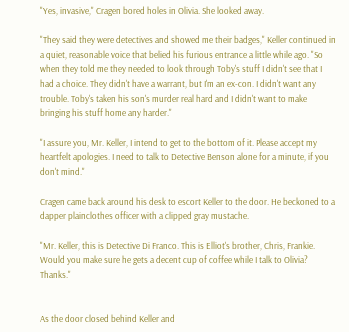"Yes, invasive," Cragen bored holes in Olivia. She looked away.

"They said they were detectives and showed me their badges," Keller continued in a quiet, reasonable voice that belied his furious entrance a little while ago. "So when they told me they needed to look through Toby's stuff I didn't see that I had a choice. They didn't have a warrant, but I'm an ex-con. I didn't want any trouble. Toby's taken his son's murder real hard and I didn't want to make bringing his stuff home any harder."

"I assure you, Mr. Keller, I intend to get to the bottom of it. Please accept my heartfelt apologies. I need to talk to Detective Benson alone for a minute, if you don't mind."

Cragen came back around his desk to escort Keller to the door. He beckoned to a dapper plainclothes officer with a clipped gray mustache.

"Mr. Keller, this is Detective Di Franco. This is Elliot's brother, Chris, Frankie. Would you make sure he gets a decent cup of coffee while I talk to Olivia? Thanks."


As the door closed behind Keller and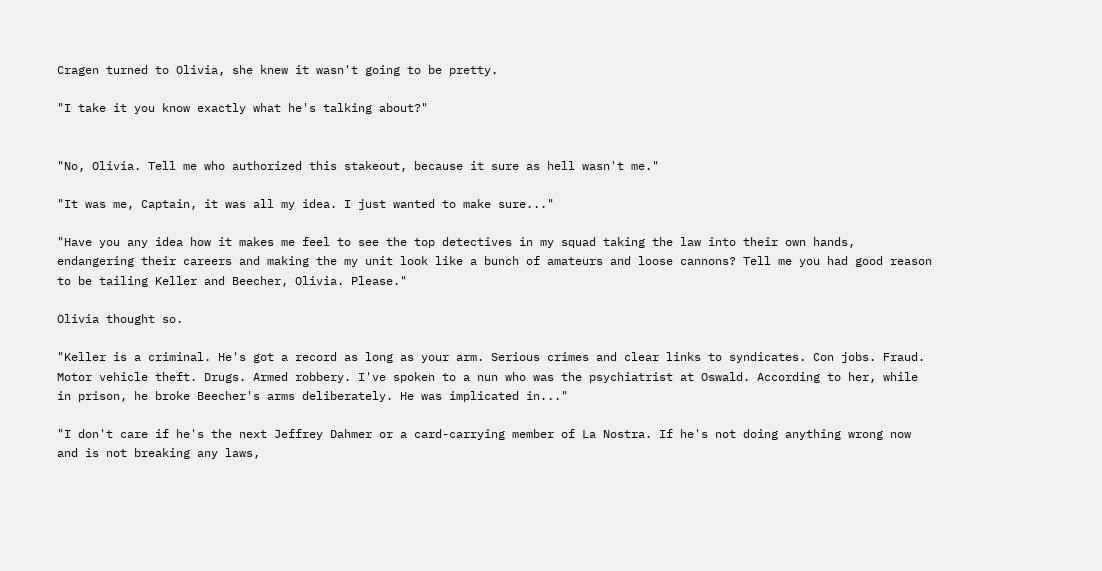Cragen turned to Olivia, she knew it wasn't going to be pretty.

"I take it you know exactly what he's talking about?"


"No, Olivia. Tell me who authorized this stakeout, because it sure as hell wasn't me."

"It was me, Captain, it was all my idea. I just wanted to make sure..."

"Have you any idea how it makes me feel to see the top detectives in my squad taking the law into their own hands, endangering their careers and making the my unit look like a bunch of amateurs and loose cannons? Tell me you had good reason to be tailing Keller and Beecher, Olivia. Please."

Olivia thought so.

"Keller is a criminal. He's got a record as long as your arm. Serious crimes and clear links to syndicates. Con jobs. Fraud. Motor vehicle theft. Drugs. Armed robbery. I've spoken to a nun who was the psychiatrist at Oswald. According to her, while in prison, he broke Beecher's arms deliberately. He was implicated in..."

"I don't care if he's the next Jeffrey Dahmer or a card-carrying member of La Nostra. If he's not doing anything wrong now and is not breaking any laws,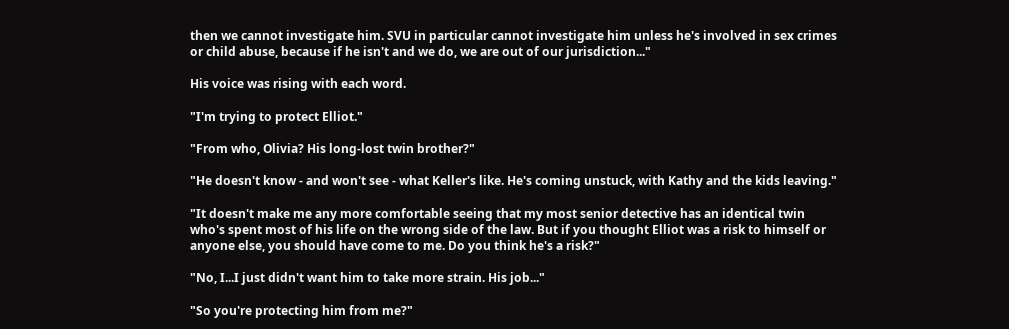then we cannot investigate him. SVU in particular cannot investigate him unless he's involved in sex crimes or child abuse, because if he isn't and we do, we are out of our jurisdiction..."

His voice was rising with each word.

"I'm trying to protect Elliot."

"From who, Olivia? His long-lost twin brother?"

"He doesn't know - and won't see - what Keller's like. He's coming unstuck, with Kathy and the kids leaving."

"It doesn't make me any more comfortable seeing that my most senior detective has an identical twin who's spent most of his life on the wrong side of the law. But if you thought Elliot was a risk to himself or anyone else, you should have come to me. Do you think he's a risk?"

"No, I...I just didn't want him to take more strain. His job..."

"So you're protecting him from me?"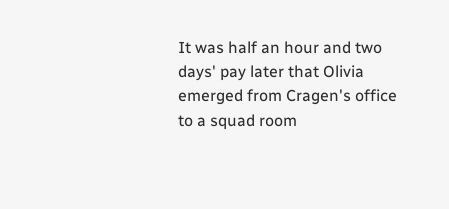It was half an hour and two days' pay later that Olivia emerged from Cragen's office to a squad room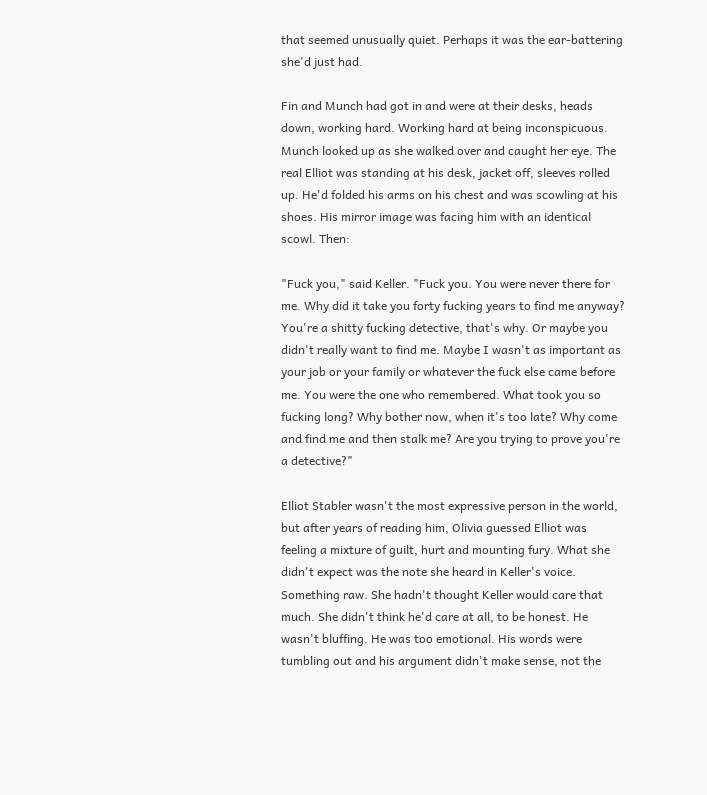that seemed unusually quiet. Perhaps it was the ear-battering she'd just had.

Fin and Munch had got in and were at their desks, heads down, working hard. Working hard at being inconspicuous. Munch looked up as she walked over and caught her eye. The real Elliot was standing at his desk, jacket off, sleeves rolled up. He'd folded his arms on his chest and was scowling at his shoes. His mirror image was facing him with an identical scowl. Then:

"Fuck you," said Keller. "Fuck you. You were never there for me. Why did it take you forty fucking years to find me anyway? You're a shitty fucking detective, that's why. Or maybe you didn't really want to find me. Maybe I wasn't as important as your job or your family or whatever the fuck else came before me. You were the one who remembered. What took you so fucking long? Why bother now, when it's too late? Why come and find me and then stalk me? Are you trying to prove you're a detective?"

Elliot Stabler wasn't the most expressive person in the world, but after years of reading him, Olivia guessed Elliot was feeling a mixture of guilt, hurt and mounting fury. What she didn't expect was the note she heard in Keller's voice. Something raw. She hadn't thought Keller would care that much. She didn't think he'd care at all, to be honest. He wasn't bluffing. He was too emotional. His words were tumbling out and his argument didn't make sense, not the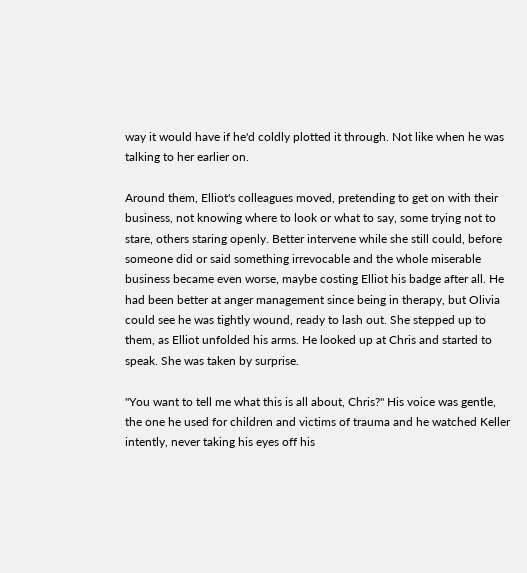way it would have if he'd coldly plotted it through. Not like when he was talking to her earlier on.

Around them, Elliot's colleagues moved, pretending to get on with their business, not knowing where to look or what to say, some trying not to stare, others staring openly. Better intervene while she still could, before someone did or said something irrevocable and the whole miserable business became even worse, maybe costing Elliot his badge after all. He had been better at anger management since being in therapy, but Olivia could see he was tightly wound, ready to lash out. She stepped up to them, as Elliot unfolded his arms. He looked up at Chris and started to speak. She was taken by surprise.

"You want to tell me what this is all about, Chris?" His voice was gentle, the one he used for children and victims of trauma and he watched Keller intently, never taking his eyes off his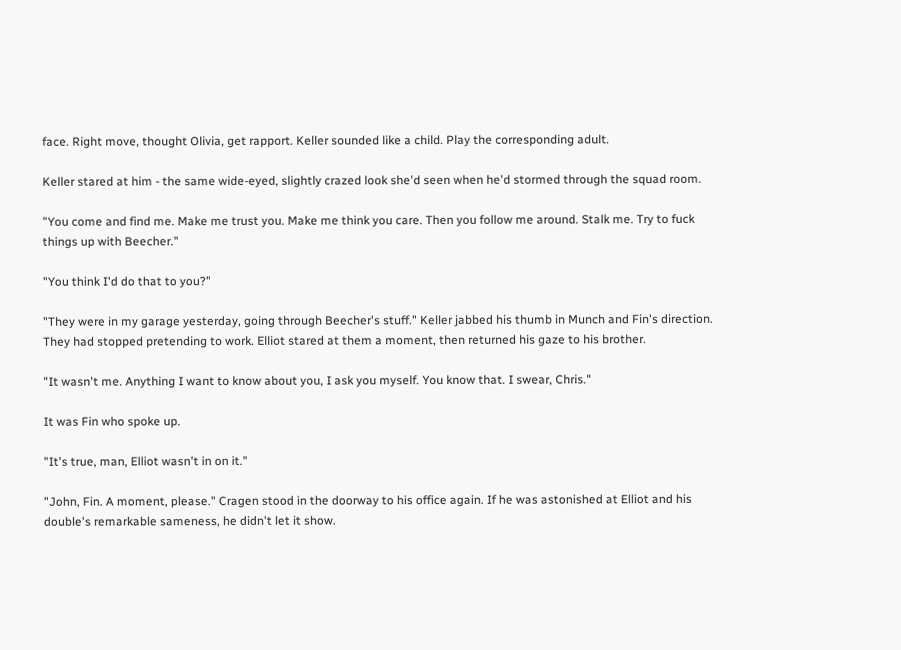face. Right move, thought Olivia, get rapport. Keller sounded like a child. Play the corresponding adult.

Keller stared at him - the same wide-eyed, slightly crazed look she'd seen when he'd stormed through the squad room.

"You come and find me. Make me trust you. Make me think you care. Then you follow me around. Stalk me. Try to fuck things up with Beecher."

"You think I'd do that to you?"

"They were in my garage yesterday, going through Beecher's stuff." Keller jabbed his thumb in Munch and Fin's direction. They had stopped pretending to work. Elliot stared at them a moment, then returned his gaze to his brother.

"It wasn't me. Anything I want to know about you, I ask you myself. You know that. I swear, Chris."

It was Fin who spoke up.

"It's true, man, Elliot wasn't in on it."

"John, Fin. A moment, please." Cragen stood in the doorway to his office again. If he was astonished at Elliot and his double's remarkable sameness, he didn't let it show.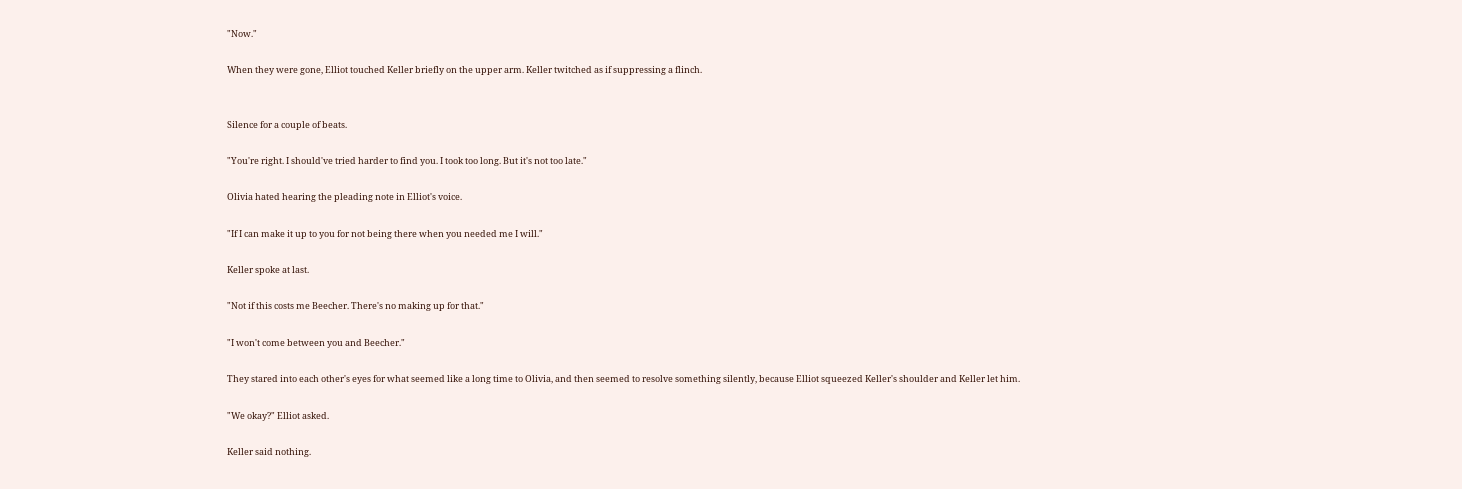"Now."

When they were gone, Elliot touched Keller briefly on the upper arm. Keller twitched as if suppressing a flinch.


Silence for a couple of beats.

"You're right. I should've tried harder to find you. I took too long. But it's not too late."

Olivia hated hearing the pleading note in Elliot's voice.

"If I can make it up to you for not being there when you needed me I will."

Keller spoke at last.

"Not if this costs me Beecher. There's no making up for that."

"I won't come between you and Beecher."

They stared into each other's eyes for what seemed like a long time to Olivia, and then seemed to resolve something silently, because Elliot squeezed Keller's shoulder and Keller let him.

"We okay?" Elliot asked.

Keller said nothing.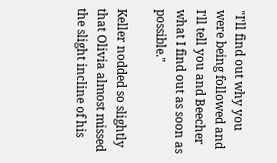"I'll find out why you were being followed and I'll tell you and Beecher what I find out as soon as possible."

Keller nodded so slightly that Olivia almost missed the slight incline of his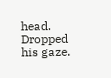head. Dropped his gaze.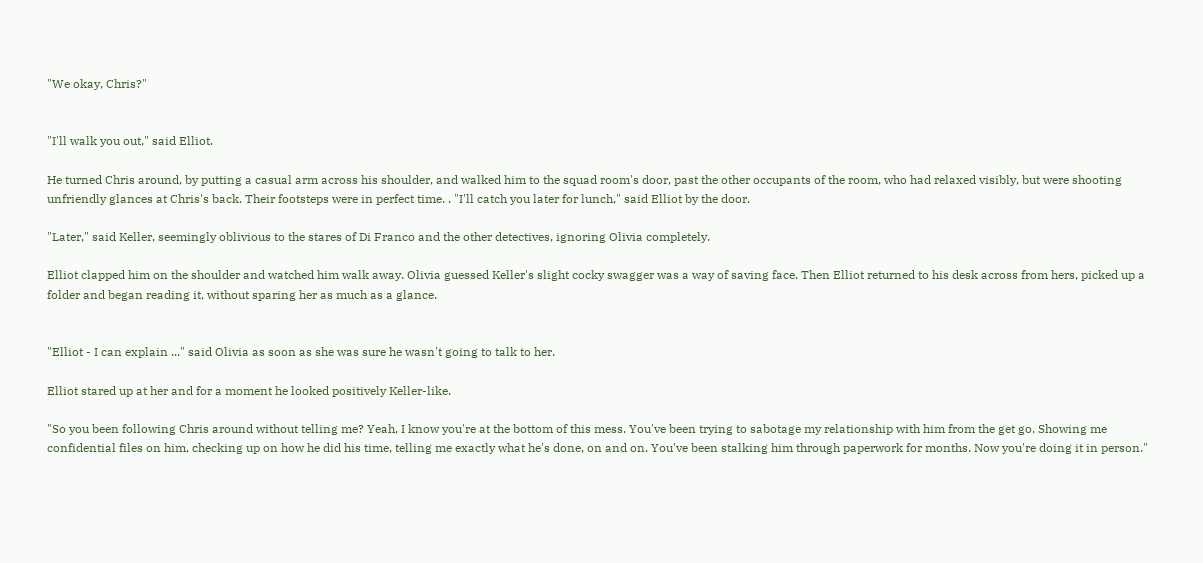"We okay, Chris?"


"I'll walk you out," said Elliot.

He turned Chris around, by putting a casual arm across his shoulder, and walked him to the squad room's door, past the other occupants of the room, who had relaxed visibly, but were shooting unfriendly glances at Chris's back. Their footsteps were in perfect time. . "I'll catch you later for lunch," said Elliot by the door.

"Later," said Keller, seemingly oblivious to the stares of Di Franco and the other detectives, ignoring Olivia completely.

Elliot clapped him on the shoulder and watched him walk away. Olivia guessed Keller's slight cocky swagger was a way of saving face. Then Elliot returned to his desk across from hers, picked up a folder and began reading it, without sparing her as much as a glance.


"Elliot - I can explain ..." said Olivia as soon as she was sure he wasn't going to talk to her.

Elliot stared up at her and for a moment he looked positively Keller-like.

"So you been following Chris around without telling me? Yeah, I know you're at the bottom of this mess. You've been trying to sabotage my relationship with him from the get go. Showing me confidential files on him, checking up on how he did his time, telling me exactly what he's done, on and on. You've been stalking him through paperwork for months. Now you're doing it in person."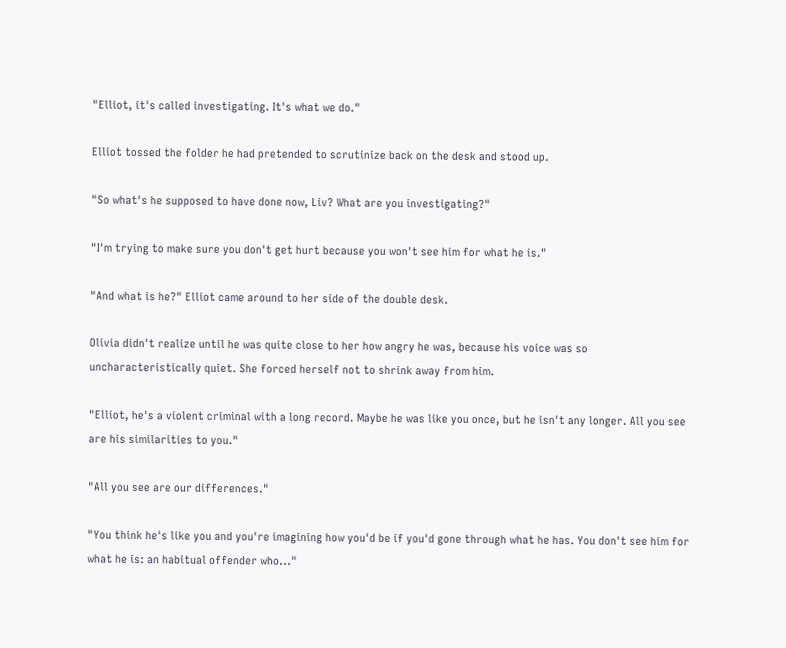"Elliot, it's called investigating. It's what we do."

Elliot tossed the folder he had pretended to scrutinize back on the desk and stood up.

"So what's he supposed to have done now, Liv? What are you investigating?"

"I'm trying to make sure you don't get hurt because you won't see him for what he is."

"And what is he?" Elliot came around to her side of the double desk.

Olivia didn't realize until he was quite close to her how angry he was, because his voice was so uncharacteristically quiet. She forced herself not to shrink away from him.

"Elliot, he's a violent criminal with a long record. Maybe he was like you once, but he isn't any longer. All you see are his similarities to you."

"All you see are our differences."

"You think he's like you and you're imagining how you'd be if you'd gone through what he has. You don't see him for what he is: an habitual offender who..."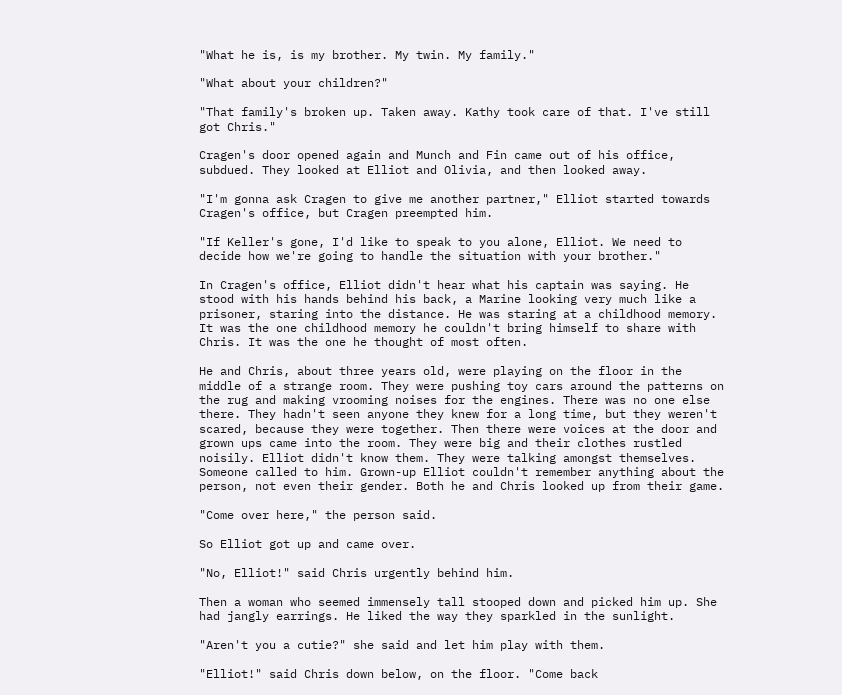"What he is, is my brother. My twin. My family."

"What about your children?"

"That family's broken up. Taken away. Kathy took care of that. I've still got Chris."

Cragen's door opened again and Munch and Fin came out of his office, subdued. They looked at Elliot and Olivia, and then looked away.

"I'm gonna ask Cragen to give me another partner," Elliot started towards Cragen's office, but Cragen preempted him.

"If Keller's gone, I'd like to speak to you alone, Elliot. We need to decide how we're going to handle the situation with your brother."

In Cragen's office, Elliot didn't hear what his captain was saying. He stood with his hands behind his back, a Marine looking very much like a prisoner, staring into the distance. He was staring at a childhood memory. It was the one childhood memory he couldn't bring himself to share with Chris. It was the one he thought of most often.

He and Chris, about three years old, were playing on the floor in the middle of a strange room. They were pushing toy cars around the patterns on the rug and making vrooming noises for the engines. There was no one else there. They hadn't seen anyone they knew for a long time, but they weren't scared, because they were together. Then there were voices at the door and grown ups came into the room. They were big and their clothes rustled noisily. Elliot didn't know them. They were talking amongst themselves. Someone called to him. Grown-up Elliot couldn't remember anything about the person, not even their gender. Both he and Chris looked up from their game.

"Come over here," the person said.

So Elliot got up and came over.

"No, Elliot!" said Chris urgently behind him.

Then a woman who seemed immensely tall stooped down and picked him up. She had jangly earrings. He liked the way they sparkled in the sunlight.

"Aren't you a cutie?" she said and let him play with them.

"Elliot!" said Chris down below, on the floor. "Come back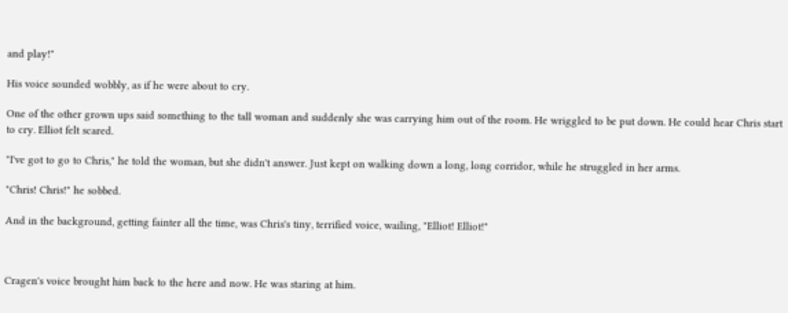and play!"

His voice sounded wobbly, as if he were about to cry.

One of the other grown ups said something to the tall woman and suddenly she was carrying him out of the room. He wriggled to be put down. He could hear Chris start to cry. Elliot felt scared.

"I've got to go to Chris," he told the woman, but she didn't answer. Just kept on walking down a long, long corridor, while he struggled in her arms.

"Chris! Chris!" he sobbed.

And in the background, getting fainter all the time, was Chris's tiny, terrified voice, wailing, "Elliot! Elliot!"



Cragen's voice brought him back to the here and now. He was staring at him.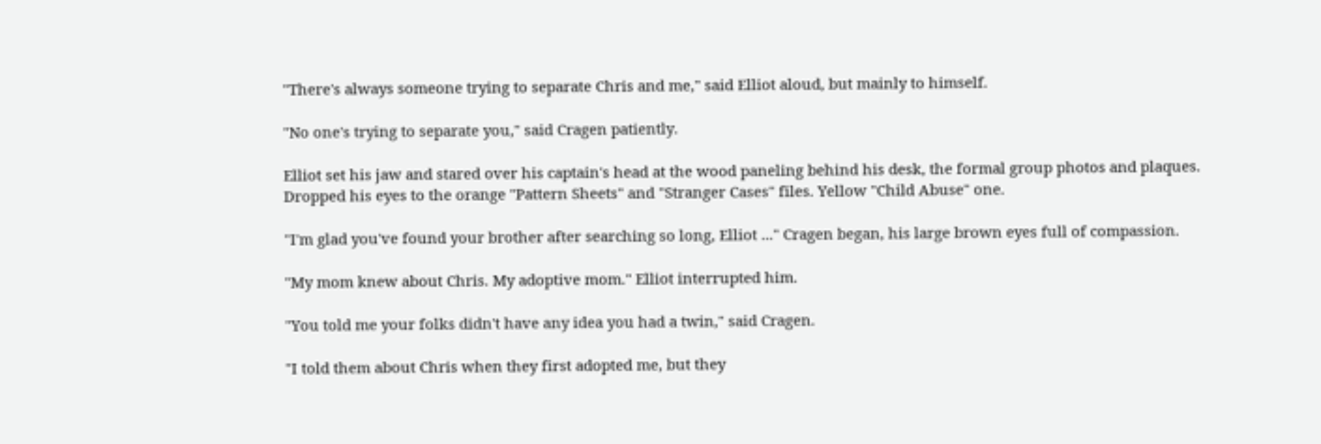"There's always someone trying to separate Chris and me," said Elliot aloud, but mainly to himself.

"No one's trying to separate you," said Cragen patiently.

Elliot set his jaw and stared over his captain's head at the wood paneling behind his desk, the formal group photos and plaques. Dropped his eyes to the orange "Pattern Sheets" and "Stranger Cases" files. Yellow "Child Abuse" one.

"I'm glad you've found your brother after searching so long, Elliot ..." Cragen began, his large brown eyes full of compassion.

"My mom knew about Chris. My adoptive mom." Elliot interrupted him.

"You told me your folks didn't have any idea you had a twin," said Cragen.

"I told them about Chris when they first adopted me, but they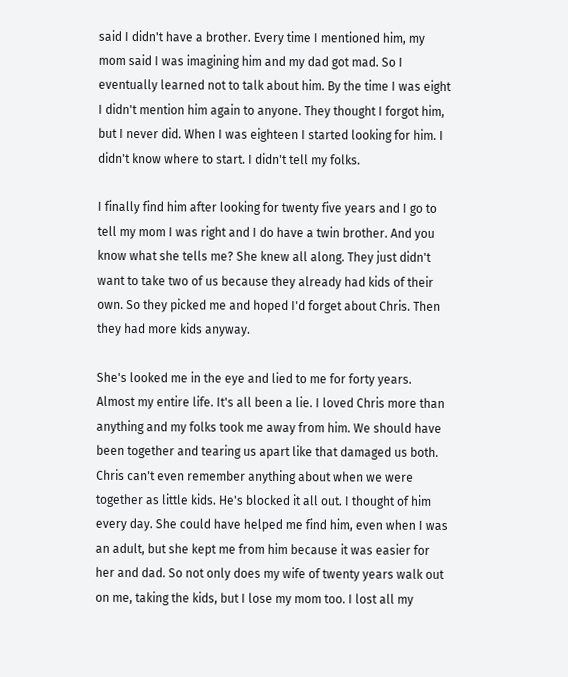said I didn't have a brother. Every time I mentioned him, my mom said I was imagining him and my dad got mad. So I eventually learned not to talk about him. By the time I was eight I didn't mention him again to anyone. They thought I forgot him, but I never did. When I was eighteen I started looking for him. I didn't know where to start. I didn't tell my folks.

I finally find him after looking for twenty five years and I go to tell my mom I was right and I do have a twin brother. And you know what she tells me? She knew all along. They just didn't want to take two of us because they already had kids of their own. So they picked me and hoped I'd forget about Chris. Then they had more kids anyway.

She's looked me in the eye and lied to me for forty years. Almost my entire life. It's all been a lie. I loved Chris more than anything and my folks took me away from him. We should have been together and tearing us apart like that damaged us both. Chris can't even remember anything about when we were together as little kids. He's blocked it all out. I thought of him every day. She could have helped me find him, even when I was an adult, but she kept me from him because it was easier for her and dad. So not only does my wife of twenty years walk out on me, taking the kids, but I lose my mom too. I lost all my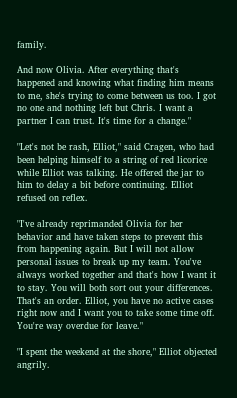family.

And now Olivia. After everything that's happened and knowing what finding him means to me, she's trying to come between us too. I got no one and nothing left but Chris. I want a partner I can trust. It's time for a change."

"Let's not be rash, Elliot," said Cragen, who had been helping himself to a string of red licorice while Elliot was talking. He offered the jar to him to delay a bit before continuing. Elliot refused on reflex.

"I've already reprimanded Olivia for her behavior and have taken steps to prevent this from happening again. But I will not allow personal issues to break up my team. You've always worked together and that's how I want it to stay. You will both sort out your differences. That's an order. Elliot, you have no active cases right now and I want you to take some time off. You're way overdue for leave."

"I spent the weekend at the shore," Elliot objected angrily.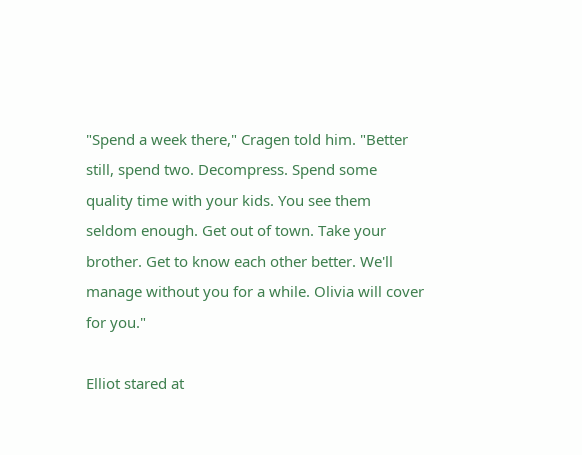"Spend a week there," Cragen told him. "Better still, spend two. Decompress. Spend some quality time with your kids. You see them seldom enough. Get out of town. Take your brother. Get to know each other better. We'll manage without you for a while. Olivia will cover for you."

Elliot stared at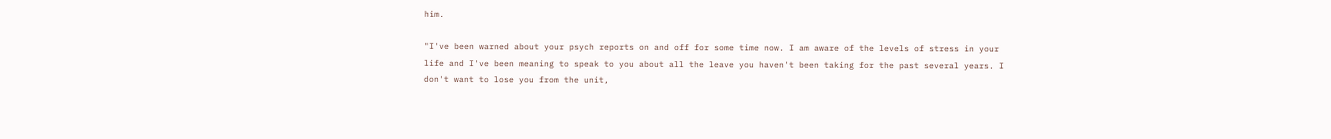him.

"I've been warned about your psych reports on and off for some time now. I am aware of the levels of stress in your life and I've been meaning to speak to you about all the leave you haven't been taking for the past several years. I don't want to lose you from the unit,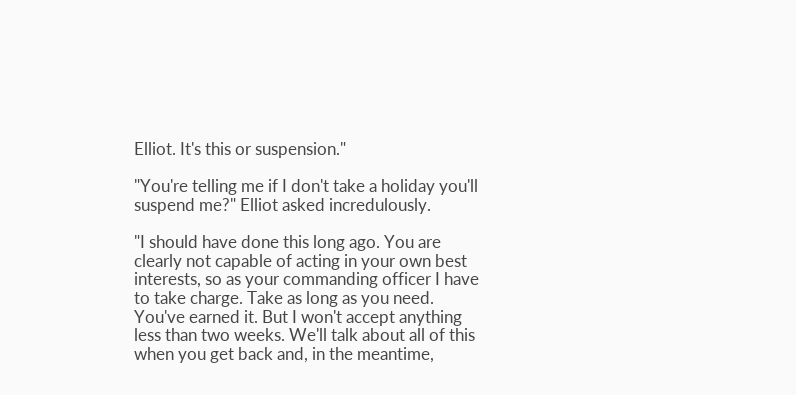Elliot. It's this or suspension."

"You're telling me if I don't take a holiday you'll suspend me?" Elliot asked incredulously.

"I should have done this long ago. You are clearly not capable of acting in your own best interests, so as your commanding officer I have to take charge. Take as long as you need. You've earned it. But I won't accept anything less than two weeks. We'll talk about all of this when you get back and, in the meantime,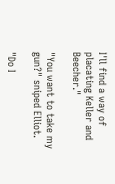I'll find a way of placating Keller and Beecher."

"You want to take my gun?" sniped Elliot.

"Do I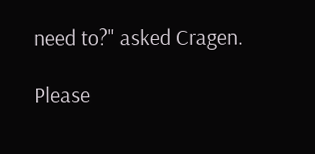need to?" asked Cragen.

Please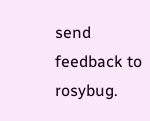send feedback to rosybug.